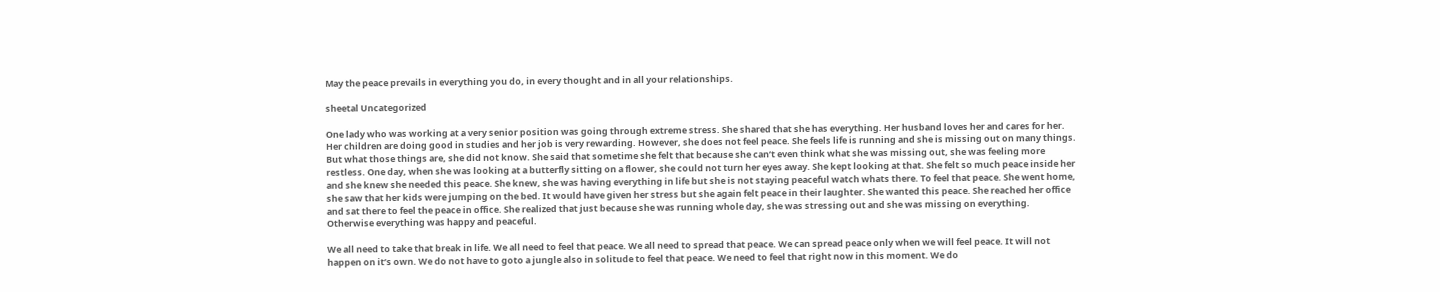May the peace prevails in everything you do, in every thought and in all your relationships.

sheetal Uncategorized

One lady who was working at a very senior position was going through extreme stress. She shared that she has everything. Her husband loves her and cares for her. Her children are doing good in studies and her job is very rewarding. However, she does not feel peace. She feels life is running and she is missing out on many things. But what those things are, she did not know. She said that sometime she felt that because she can’t even think what she was missing out, she was feeling more restless. One day, when she was looking at a butterfly sitting on a flower, she could not turn her eyes away. She kept looking at that. She felt so much peace inside her and she knew she needed this peace. She knew, she was having everything in life but she is not staying peaceful watch whats there. To feel that peace. She went home, she saw that her kids were jumping on the bed. It would have given her stress but she again felt peace in their laughter. She wanted this peace. She reached her office and sat there to feel the peace in office. She realized that just because she was running whole day, she was stressing out and she was missing on everything. Otherwise everything was happy and peaceful.

We all need to take that break in life. We all need to feel that peace. We all need to spread that peace. We can spread peace only when we will feel peace. It will not happen on it’s own. We do not have to goto a jungle also in solitude to feel that peace. We need to feel that right now in this moment. We do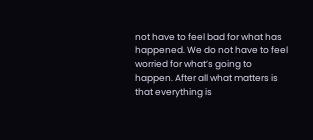not have to feel bad for what has happened. We do not have to feel worried for what’s going to happen. After all what matters is that everything is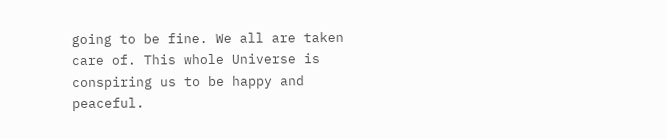going to be fine. We all are taken care of. This whole Universe is conspiring us to be happy and peaceful.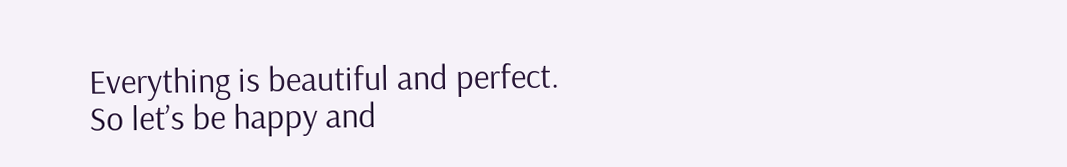Everything is beautiful and perfect. So let’s be happy and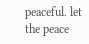peaceful. let the peace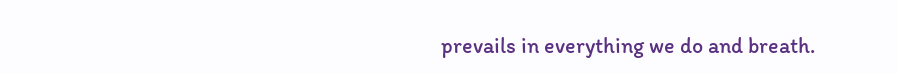prevails in everything we do and breath.